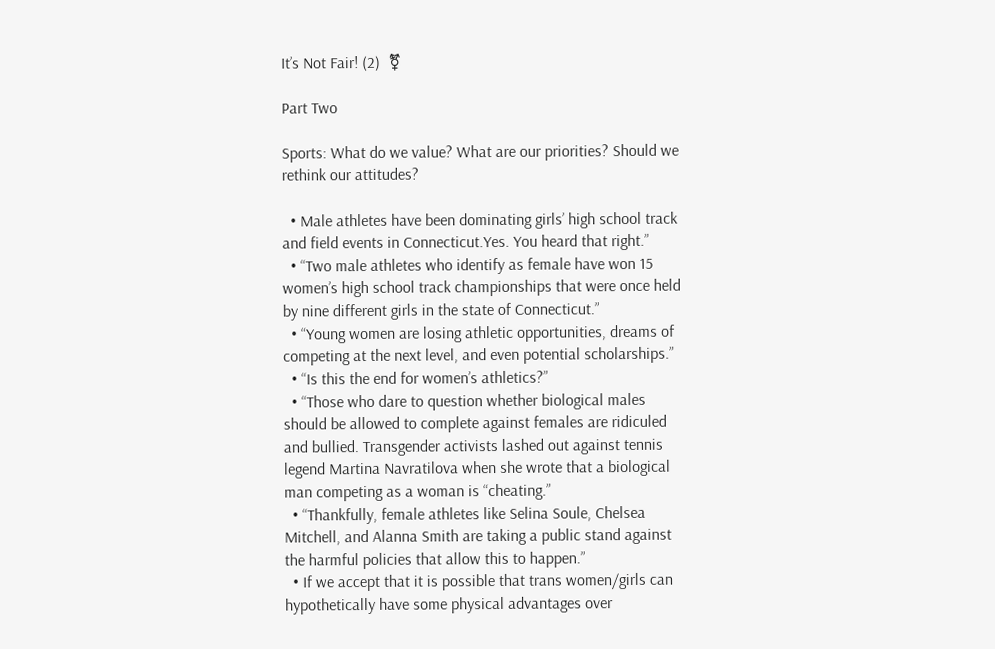It’s Not Fair! (2)  ⚧

Part Two

Sports: What do we value? What are our priorities? Should we rethink our attitudes?

  • Male athletes have been dominating girls’ high school track and field events in Connecticut.Yes. You heard that right.”
  • “Two male athletes who identify as female have won 15 women’s high school track championships that were once held by nine different girls in the state of Connecticut.”
  • “Young women are losing athletic opportunities, dreams of competing at the next level, and even potential scholarships.”
  • “Is this the end for women’s athletics?”
  • “Those who dare to question whether biological males should be allowed to complete against females are ridiculed and bullied. Transgender activists lashed out against tennis legend Martina Navratilova when she wrote that a biological man competing as a woman is “cheating.”
  • “Thankfully, female athletes like Selina Soule, Chelsea Mitchell, and Alanna Smith are taking a public stand against the harmful policies that allow this to happen.”
  • If we accept that it is possible that trans women/girls can hypothetically have some physical advantages over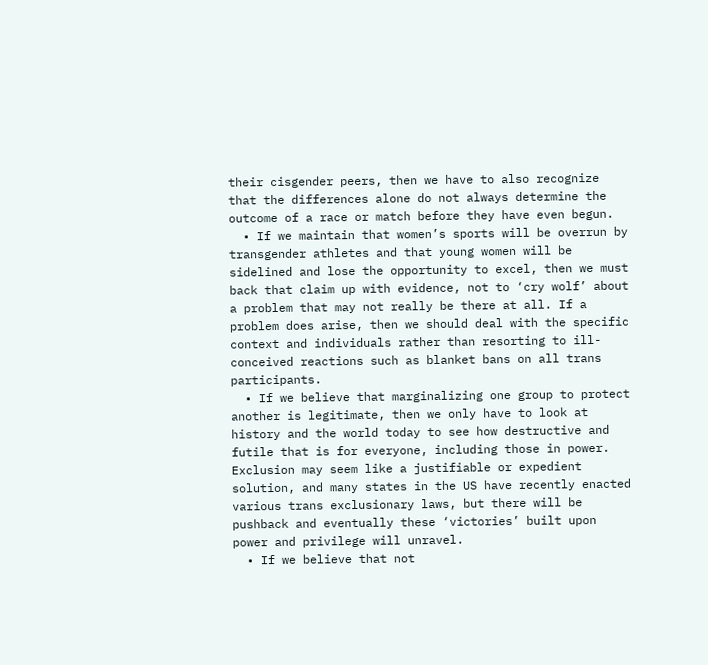their cisgender peers, then we have to also recognize that the differences alone do not always determine the outcome of a race or match before they have even begun.
  • If we maintain that women’s sports will be overrun by transgender athletes and that young women will be sidelined and lose the opportunity to excel, then we must back that claim up with evidence, not to ‘cry wolf’ about a problem that may not really be there at all. If a problem does arise, then we should deal with the specific context and individuals rather than resorting to ill-conceived reactions such as blanket bans on all trans participants.
  • If we believe that marginalizing one group to protect another is legitimate, then we only have to look at history and the world today to see how destructive and futile that is for everyone, including those in power. Exclusion may seem like a justifiable or expedient solution, and many states in the US have recently enacted various trans exclusionary laws, but there will be pushback and eventually these ‘victories’ built upon power and privilege will unravel.
  • If we believe that not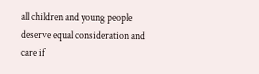all children and young people deserve equal consideration and care if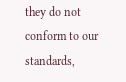they do not conform to our standards,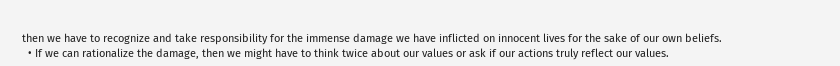then we have to recognize and take responsibility for the immense damage we have inflicted on innocent lives for the sake of our own beliefs.
  • If we can rationalize the damage, then we might have to think twice about our values or ask if our actions truly reflect our values.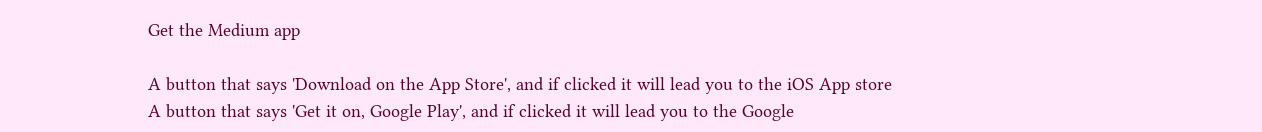Get the Medium app

A button that says 'Download on the App Store', and if clicked it will lead you to the iOS App store
A button that says 'Get it on, Google Play', and if clicked it will lead you to the Google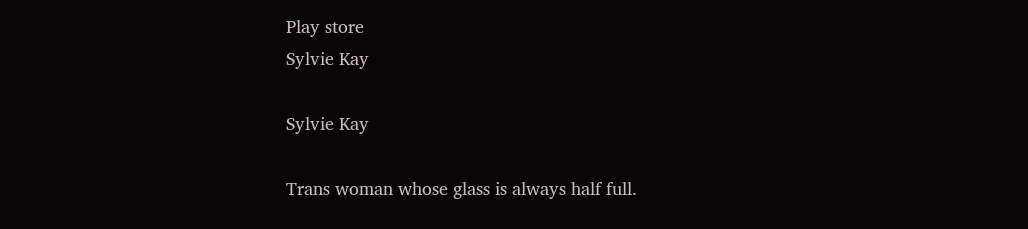Play store
Sylvie Kay

Sylvie Kay

Trans woman whose glass is always half full.